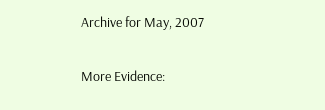Archive for May, 2007

More Evidence: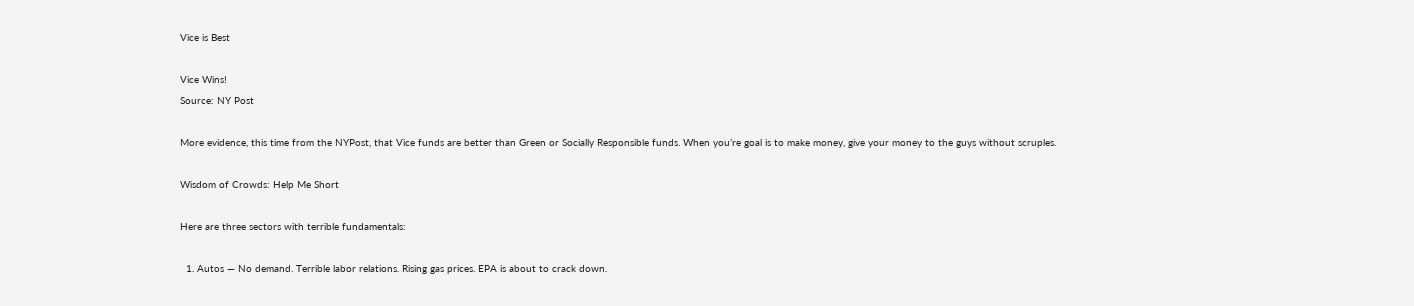Vice is Best

Vice Wins!
Source: NY Post

More evidence, this time from the NYPost, that Vice funds are better than Green or Socially Responsible funds. When you’re goal is to make money, give your money to the guys without scruples.

Wisdom of Crowds: Help Me Short

Here are three sectors with terrible fundamentals:

  1. Autos — No demand. Terrible labor relations. Rising gas prices. EPA is about to crack down.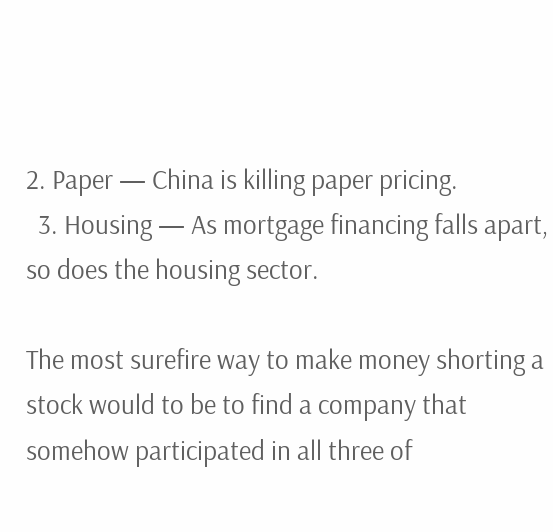2. Paper — China is killing paper pricing.
  3. Housing — As mortgage financing falls apart, so does the housing sector.

The most surefire way to make money shorting a stock would to be to find a company that somehow participated in all three of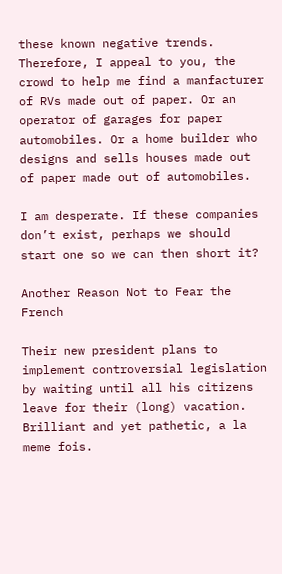these known negative trends. Therefore, I appeal to you, the crowd to help me find a manfacturer of RVs made out of paper. Or an operator of garages for paper automobiles. Or a home builder who designs and sells houses made out of paper made out of automobiles.

I am desperate. If these companies don’t exist, perhaps we should start one so we can then short it?

Another Reason Not to Fear the French

Their new president plans to implement controversial legislation by waiting until all his citizens leave for their (long) vacation. Brilliant and yet pathetic, a la meme fois.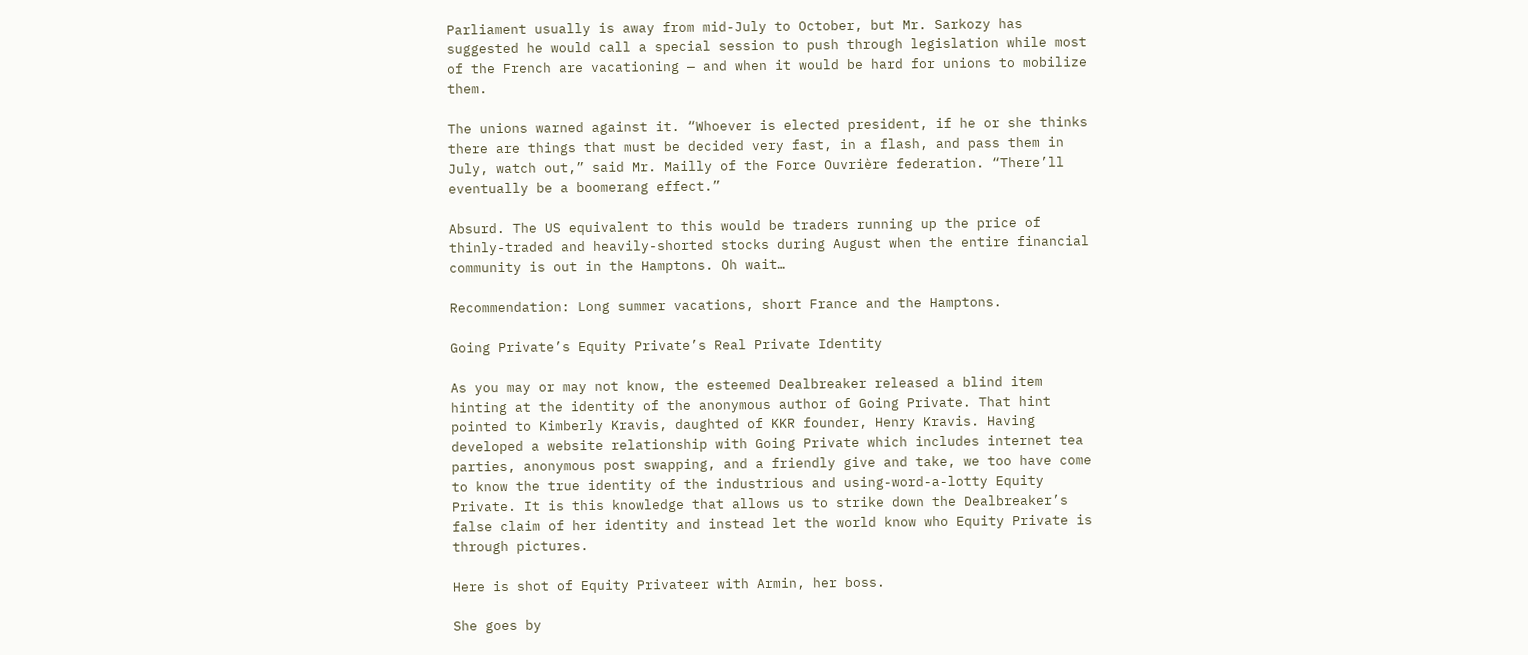Parliament usually is away from mid-July to October, but Mr. Sarkozy has suggested he would call a special session to push through legislation while most of the French are vacationing — and when it would be hard for unions to mobilize them.

The unions warned against it. “Whoever is elected president, if he or she thinks there are things that must be decided very fast, in a flash, and pass them in July, watch out,” said Mr. Mailly of the Force Ouvrière federation. “There’ll eventually be a boomerang effect.”

Absurd. The US equivalent to this would be traders running up the price of thinly-traded and heavily-shorted stocks during August when the entire financial community is out in the Hamptons. Oh wait…

Recommendation: Long summer vacations, short France and the Hamptons.

Going Private’s Equity Private’s Real Private Identity

As you may or may not know, the esteemed Dealbreaker released a blind item hinting at the identity of the anonymous author of Going Private. That hint pointed to Kimberly Kravis, daughted of KKR founder, Henry Kravis. Having developed a website relationship with Going Private which includes internet tea parties, anonymous post swapping, and a friendly give and take, we too have come to know the true identity of the industrious and using-word-a-lotty Equity Private. It is this knowledge that allows us to strike down the Dealbreaker’s false claim of her identity and instead let the world know who Equity Private is through pictures.

Here is shot of Equity Privateer with Armin, her boss.

She goes by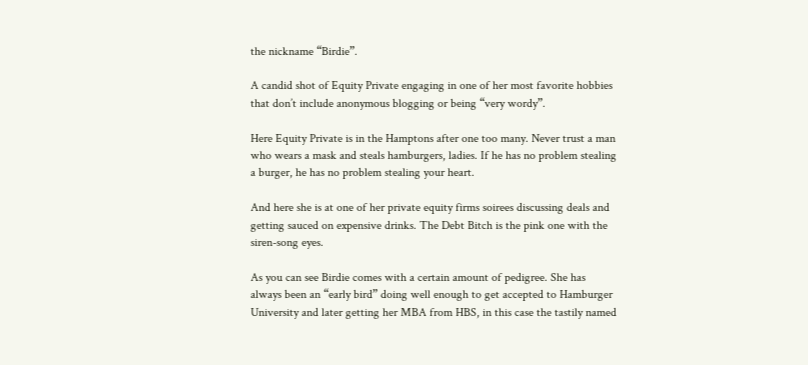the nickname “Birdie”.

A candid shot of Equity Private engaging in one of her most favorite hobbies that don’t include anonymous blogging or being “very wordy”.

Here Equity Private is in the Hamptons after one too many. Never trust a man who wears a mask and steals hamburgers, ladies. If he has no problem stealing a burger, he has no problem stealing your heart.

And here she is at one of her private equity firms soirees discussing deals and getting sauced on expensive drinks. The Debt Bitch is the pink one with the siren-song eyes.

As you can see Birdie comes with a certain amount of pedigree. She has always been an “early bird” doing well enough to get accepted to Hamburger University and later getting her MBA from HBS, in this case the tastily named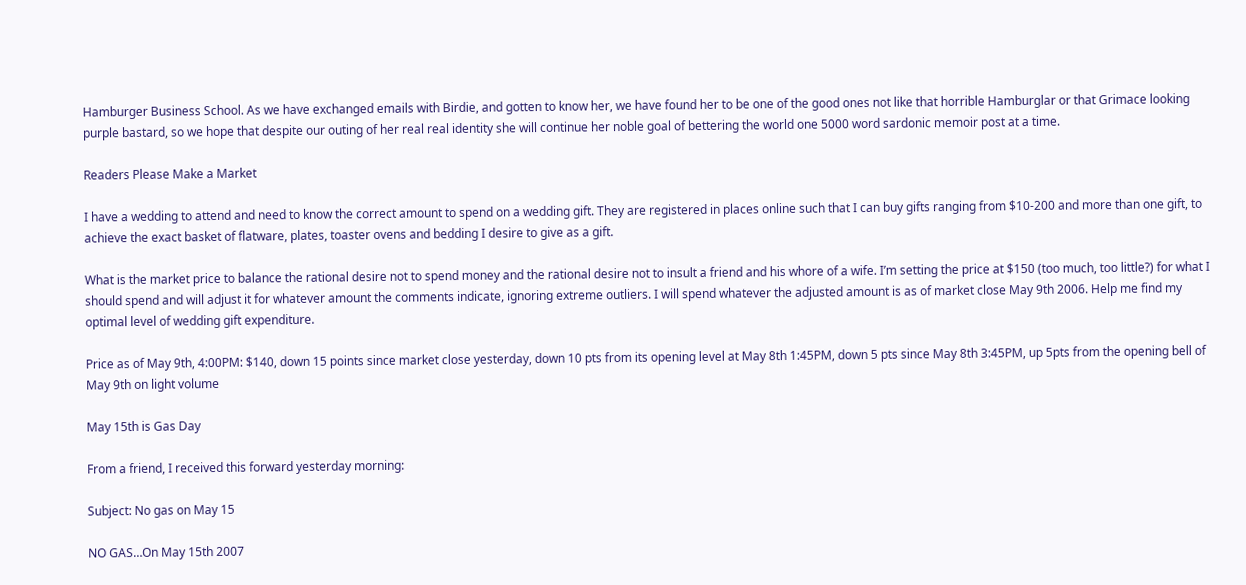Hamburger Business School. As we have exchanged emails with Birdie, and gotten to know her, we have found her to be one of the good ones not like that horrible Hamburglar or that Grimace looking purple bastard, so we hope that despite our outing of her real real identity she will continue her noble goal of bettering the world one 5000 word sardonic memoir post at a time.

Readers Please Make a Market

I have a wedding to attend and need to know the correct amount to spend on a wedding gift. They are registered in places online such that I can buy gifts ranging from $10-200 and more than one gift, to achieve the exact basket of flatware, plates, toaster ovens and bedding I desire to give as a gift.

What is the market price to balance the rational desire not to spend money and the rational desire not to insult a friend and his whore of a wife. I’m setting the price at $150 (too much, too little?) for what I should spend and will adjust it for whatever amount the comments indicate, ignoring extreme outliers. I will spend whatever the adjusted amount is as of market close May 9th 2006. Help me find my optimal level of wedding gift expenditure.

Price as of May 9th, 4:00PM: $140, down 15 points since market close yesterday, down 10 pts from its opening level at May 8th 1:45PM, down 5 pts since May 8th 3:45PM, up 5pts from the opening bell of May 9th on light volume

May 15th is Gas Day

From a friend, I received this forward yesterday morning:

Subject: No gas on May 15

NO GAS…On May 15th 2007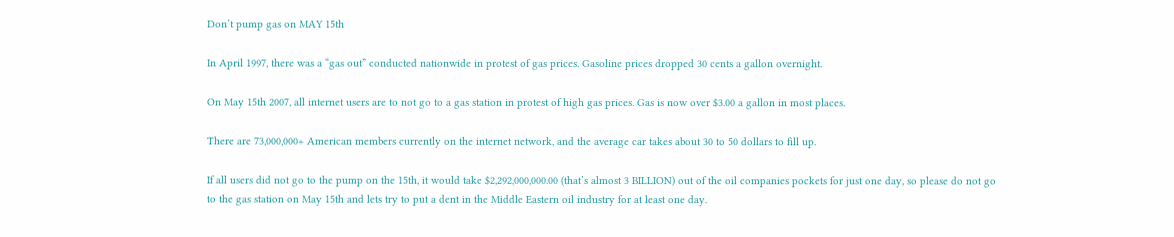Don’t pump gas on MAY 15th

In April 1997, there was a “gas out” conducted nationwide in protest of gas prices. Gasoline prices dropped 30 cents a gallon overnight.

On May 15th 2007, all internet users are to not go to a gas station in protest of high gas prices. Gas is now over $3.00 a gallon in most places.

There are 73,000,000+ American members currently on the internet network, and the average car takes about 30 to 50 dollars to fill up.

If all users did not go to the pump on the 15th, it would take $2,292,000,000.00 (that’s almost 3 BILLION) out of the oil companies pockets for just one day, so please do not go to the gas station on May 15th and lets try to put a dent in the Middle Eastern oil industry for at least one day.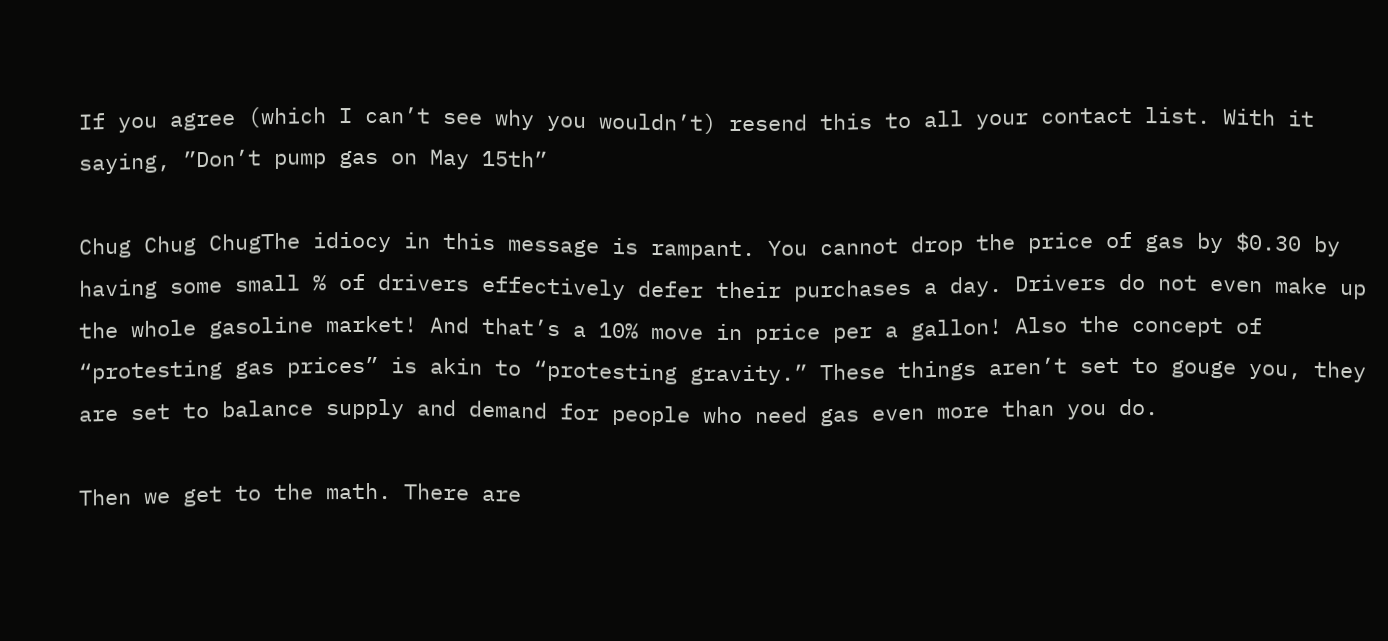If you agree (which I can’t see why you wouldn’t) resend this to all your contact list. With it saying, ”Don’t pump gas on May 15th”

Chug Chug ChugThe idiocy in this message is rampant. You cannot drop the price of gas by $0.30 by having some small % of drivers effectively defer their purchases a day. Drivers do not even make up the whole gasoline market! And that’s a 10% move in price per a gallon! Also the concept of “protesting gas prices” is akin to “protesting gravity.” These things aren’t set to gouge you, they are set to balance supply and demand for people who need gas even more than you do.

Then we get to the math. There are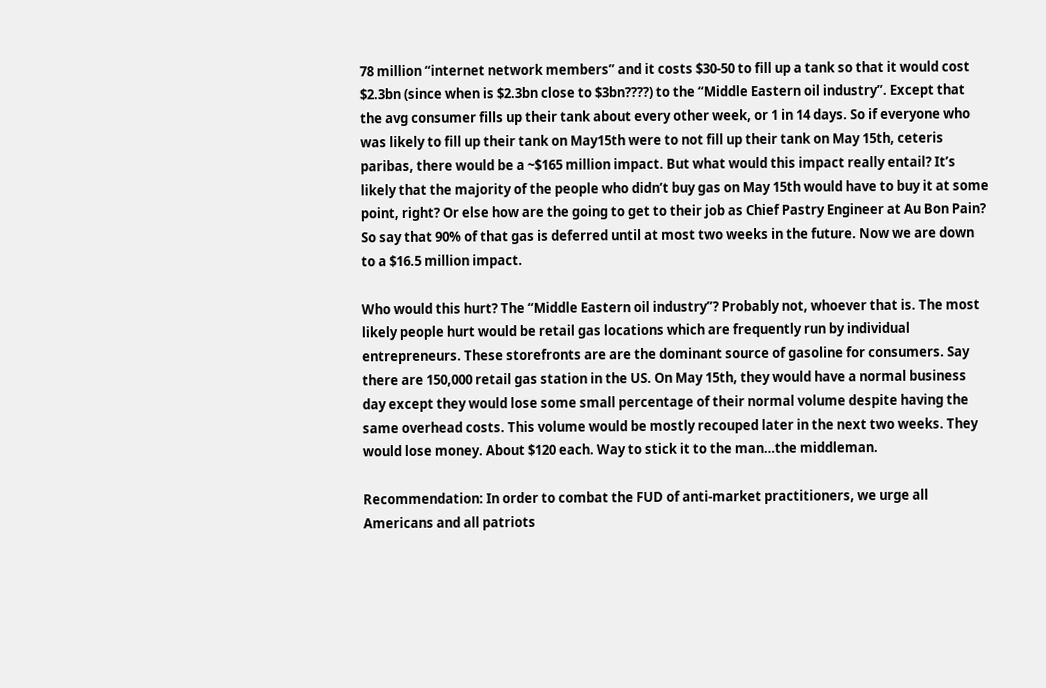78 million “internet network members” and it costs $30-50 to fill up a tank so that it would cost $2.3bn (since when is $2.3bn close to $3bn????) to the “Middle Eastern oil industry”. Except that the avg consumer fills up their tank about every other week, or 1 in 14 days. So if everyone who was likely to fill up their tank on May15th were to not fill up their tank on May 15th, ceteris paribas, there would be a ~$165 million impact. But what would this impact really entail? It’s likely that the majority of the people who didn’t buy gas on May 15th would have to buy it at some point, right? Or else how are the going to get to their job as Chief Pastry Engineer at Au Bon Pain? So say that 90% of that gas is deferred until at most two weeks in the future. Now we are down to a $16.5 million impact.

Who would this hurt? The “Middle Eastern oil industry”? Probably not, whoever that is. The most likely people hurt would be retail gas locations which are frequently run by individual entrepreneurs. These storefronts are are the dominant source of gasoline for consumers. Say there are 150,000 retail gas station in the US. On May 15th, they would have a normal business day except they would lose some small percentage of their normal volume despite having the same overhead costs. This volume would be mostly recouped later in the next two weeks. They would lose money. About $120 each. Way to stick it to the man…the middleman.

Recommendation: In order to combat the FUD of anti-market practitioners, we urge all Americans and all patriots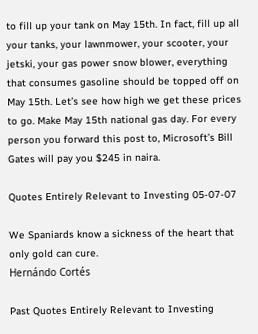to fill up your tank on May 15th. In fact, fill up all your tanks, your lawnmower, your scooter, your jetski, your gas power snow blower, everything that consumes gasoline should be topped off on May 15th. Let’s see how high we get these prices to go. Make May 15th national gas day. For every person you forward this post to, Microsoft’s Bill Gates will pay you $245 in naira.

Quotes Entirely Relevant to Investing 05-07-07

We Spaniards know a sickness of the heart that only gold can cure.
Hernándo Cortés

Past Quotes Entirely Relevant to Investing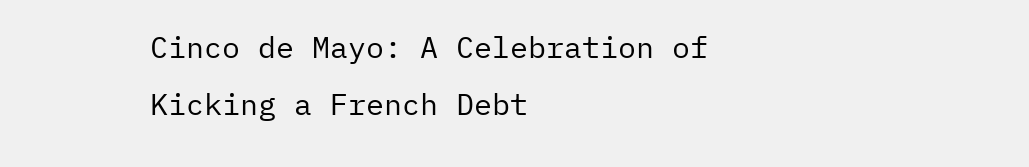Cinco de Mayo: A Celebration of Kicking a French Debt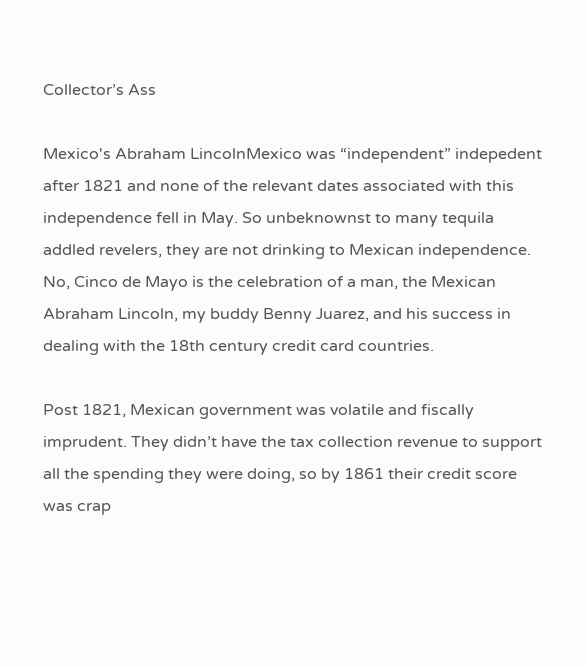Collector’s Ass

Mexico's Abraham LincolnMexico was “independent” indepedent after 1821 and none of the relevant dates associated with this independence fell in May. So unbeknownst to many tequila addled revelers, they are not drinking to Mexican independence. No, Cinco de Mayo is the celebration of a man, the Mexican Abraham Lincoln, my buddy Benny Juarez, and his success in dealing with the 18th century credit card countries.

Post 1821, Mexican government was volatile and fiscally imprudent. They didn’t have the tax collection revenue to support all the spending they were doing, so by 1861 their credit score was crap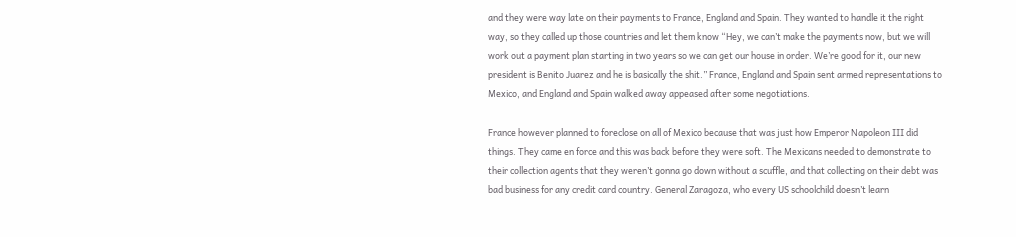and they were way late on their payments to France, England and Spain. They wanted to handle it the right way, so they called up those countries and let them know “Hey, we can’t make the payments now, but we will work out a payment plan starting in two years so we can get our house in order. We’re good for it, our new president is Benito Juarez and he is basically the shit.” France, England and Spain sent armed representations to Mexico, and England and Spain walked away appeased after some negotiations.

France however planned to foreclose on all of Mexico because that was just how Emperor Napoleon III did things. They came en force and this was back before they were soft. The Mexicans needed to demonstrate to their collection agents that they weren’t gonna go down without a scuffle, and that collecting on their debt was bad business for any credit card country. General Zaragoza, who every US schoolchild doesn’t learn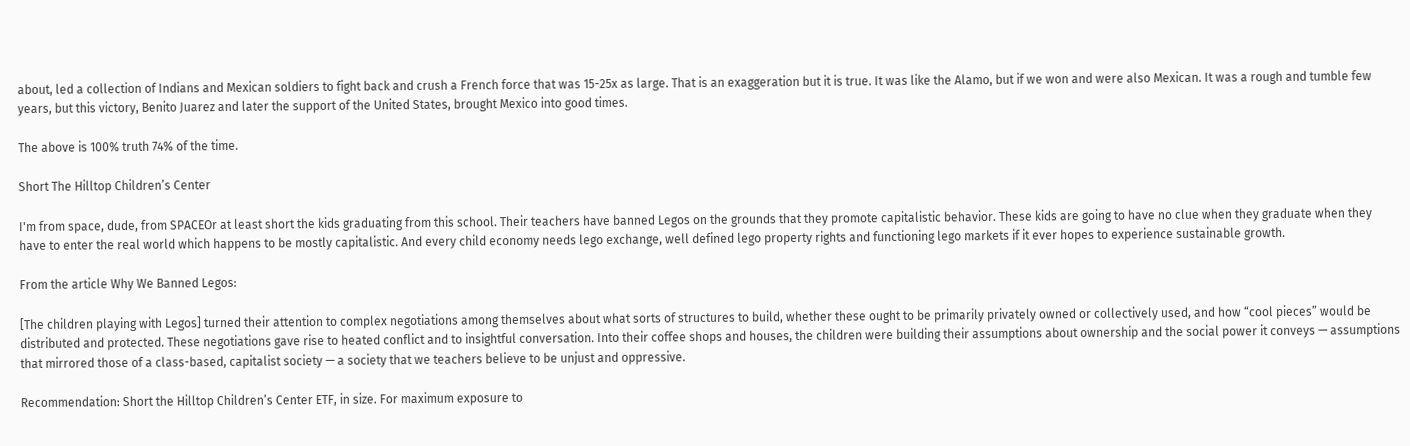about, led a collection of Indians and Mexican soldiers to fight back and crush a French force that was 15-25x as large. That is an exaggeration but it is true. It was like the Alamo, but if we won and were also Mexican. It was a rough and tumble few years, but this victory, Benito Juarez and later the support of the United States, brought Mexico into good times.

The above is 100% truth 74% of the time.

Short The Hilltop Children’s Center

I'm from space, dude, from SPACEOr at least short the kids graduating from this school. Their teachers have banned Legos on the grounds that they promote capitalistic behavior. These kids are going to have no clue when they graduate when they have to enter the real world which happens to be mostly capitalistic. And every child economy needs lego exchange, well defined lego property rights and functioning lego markets if it ever hopes to experience sustainable growth.

From the article Why We Banned Legos:

[The children playing with Legos] turned their attention to complex negotiations among themselves about what sorts of structures to build, whether these ought to be primarily privately owned or collectively used, and how “cool pieces” would be distributed and protected. These negotiations gave rise to heated conflict and to insightful conversation. Into their coffee shops and houses, the children were building their assumptions about ownership and the social power it conveys — assumptions that mirrored those of a class-based, capitalist society — a society that we teachers believe to be unjust and oppressive.

Recommendation: Short the Hilltop Children’s Center ETF, in size. For maximum exposure to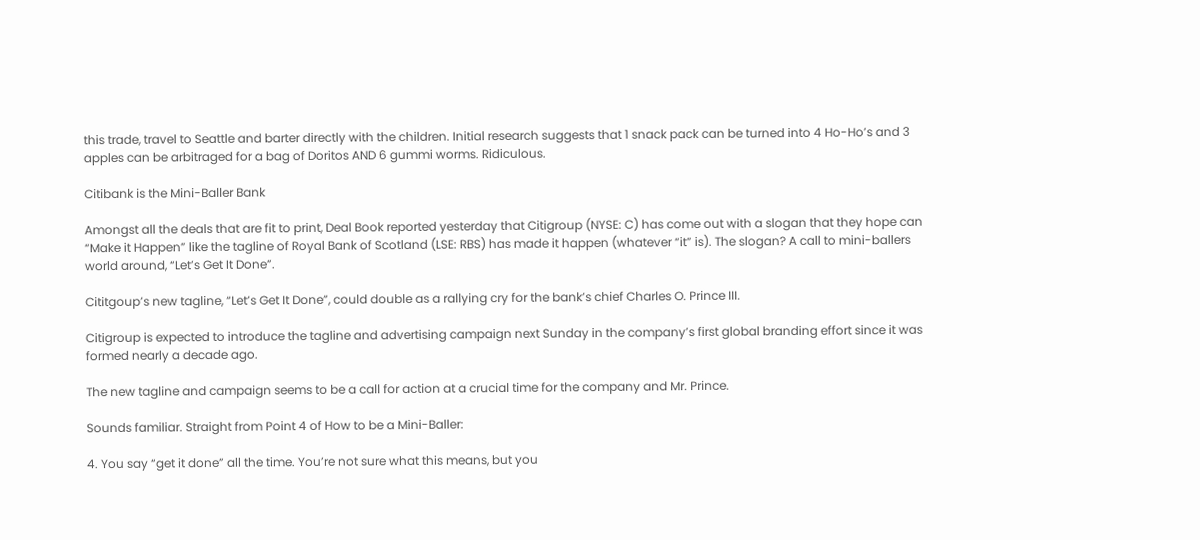this trade, travel to Seattle and barter directly with the children. Initial research suggests that 1 snack pack can be turned into 4 Ho-Ho’s and 3 apples can be arbitraged for a bag of Doritos AND 6 gummi worms. Ridiculous.

Citibank is the Mini-Baller Bank

Amongst all the deals that are fit to print, Deal Book reported yesterday that Citigroup (NYSE: C) has come out with a slogan that they hope can “Make it Happen” like the tagline of Royal Bank of Scotland (LSE: RBS) has made it happen (whatever “it” is). The slogan? A call to mini-ballers world around, “Let’s Get It Done”.

Cititgoup’s new tagline, “Let’s Get It Done”, could double as a rallying cry for the bank’s chief Charles O. Prince III.

Citigroup is expected to introduce the tagline and advertising campaign next Sunday in the company’s first global branding effort since it was formed nearly a decade ago.

The new tagline and campaign seems to be a call for action at a crucial time for the company and Mr. Prince.

Sounds familiar. Straight from Point 4 of How to be a Mini-Baller:

4. You say “get it done” all the time. You’re not sure what this means, but you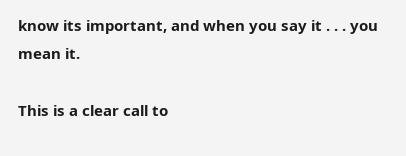know its important, and when you say it . . . you mean it.

This is a clear call to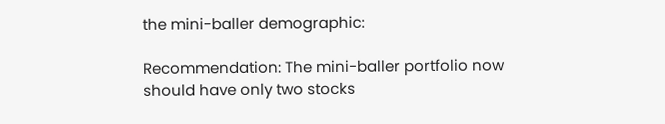the mini-baller demographic:

Recommendation: The mini-baller portfolio now should have only two stocks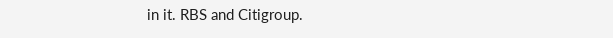in it. RBS and Citigroup.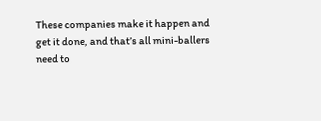These companies make it happen and get it done, and that’s all mini-ballers need to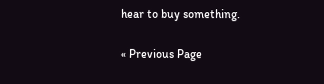hear to buy something.

« Previous Page